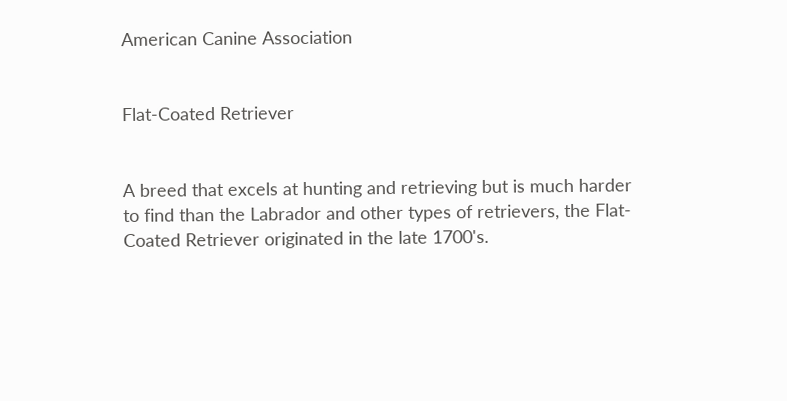American Canine Association


Flat-Coated Retriever


A breed that excels at hunting and retrieving but is much harder to find than the Labrador and other types of retrievers, the Flat-Coated Retriever originated in the late 1700's.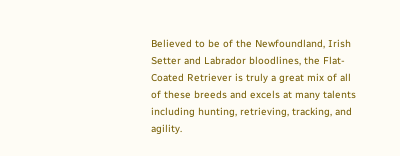Believed to be of the Newfoundland, Irish Setter and Labrador bloodlines, the Flat-Coated Retriever is truly a great mix of all of these breeds and excels at many talents including hunting, retrieving, tracking, and agility.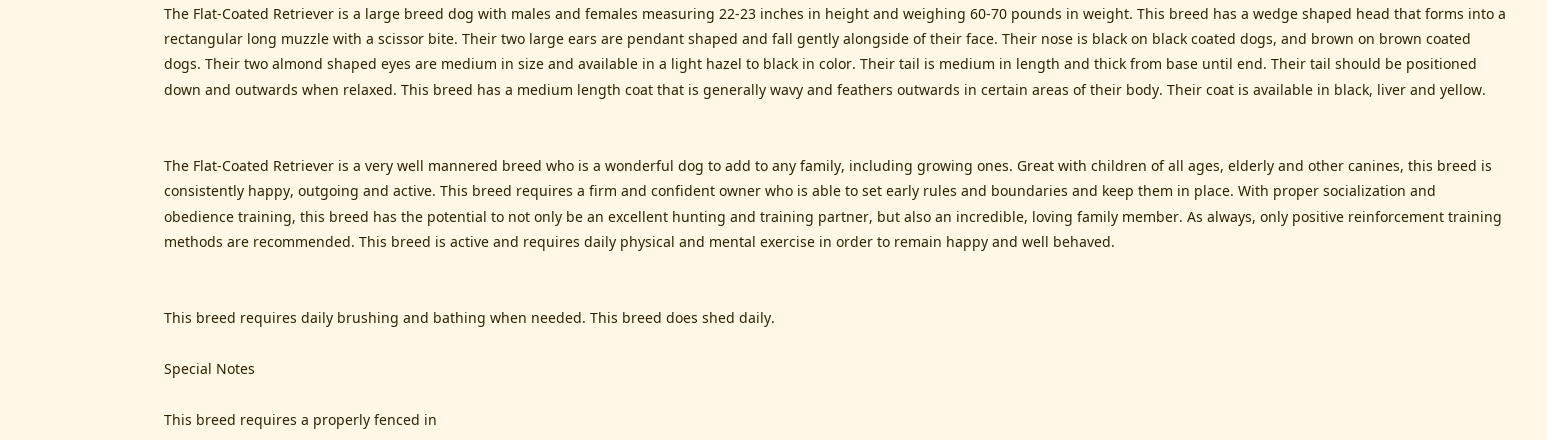The Flat-Coated Retriever is a large breed dog with males and females measuring 22-23 inches in height and weighing 60-70 pounds in weight. This breed has a wedge shaped head that forms into a rectangular long muzzle with a scissor bite. Their two large ears are pendant shaped and fall gently alongside of their face. Their nose is black on black coated dogs, and brown on brown coated dogs. Their two almond shaped eyes are medium in size and available in a light hazel to black in color. Their tail is medium in length and thick from base until end. Their tail should be positioned down and outwards when relaxed. This breed has a medium length coat that is generally wavy and feathers outwards in certain areas of their body. Their coat is available in black, liver and yellow.


The Flat-Coated Retriever is a very well mannered breed who is a wonderful dog to add to any family, including growing ones. Great with children of all ages, elderly and other canines, this breed is consistently happy, outgoing and active. This breed requires a firm and confident owner who is able to set early rules and boundaries and keep them in place. With proper socialization and obedience training, this breed has the potential to not only be an excellent hunting and training partner, but also an incredible, loving family member. As always, only positive reinforcement training methods are recommended. This breed is active and requires daily physical and mental exercise in order to remain happy and well behaved.


This breed requires daily brushing and bathing when needed. This breed does shed daily.

Special Notes

This breed requires a properly fenced in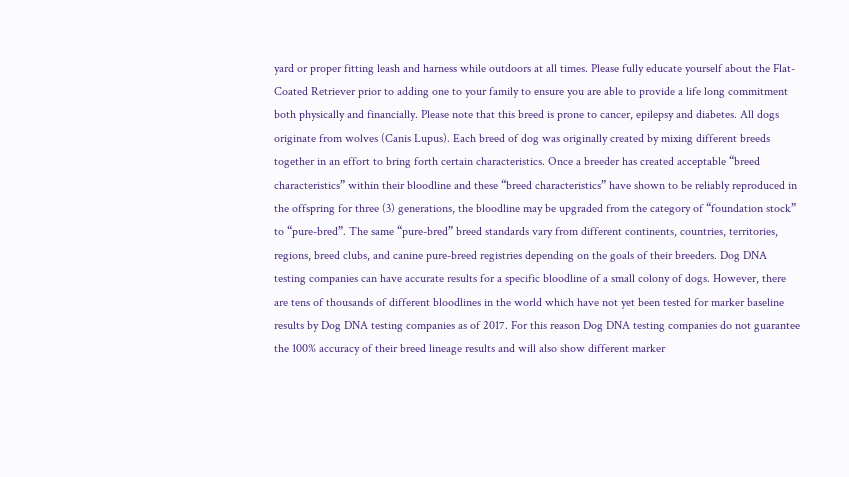yard or proper fitting leash and harness while outdoors at all times. Please fully educate yourself about the Flat-Coated Retriever prior to adding one to your family to ensure you are able to provide a life long commitment both physically and financially. Please note that this breed is prone to cancer, epilepsy and diabetes. All dogs originate from wolves (Canis Lupus). Each breed of dog was originally created by mixing different breeds together in an effort to bring forth certain characteristics. Once a breeder has created acceptable “breed characteristics” within their bloodline and these “breed characteristics” have shown to be reliably reproduced in the offspring for three (3) generations, the bloodline may be upgraded from the category of “foundation stock” to “pure-bred”. The same “pure-bred” breed standards vary from different continents, countries, territories, regions, breed clubs, and canine pure-breed registries depending on the goals of their breeders. Dog DNA testing companies can have accurate results for a specific bloodline of a small colony of dogs. However, there are tens of thousands of different bloodlines in the world which have not yet been tested for marker baseline results by Dog DNA testing companies as of 2017. For this reason Dog DNA testing companies do not guarantee the 100% accuracy of their breed lineage results and will also show different marker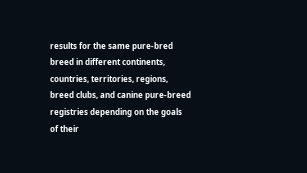results for the same pure-bred breed in different continents, countries, territories, regions, breed clubs, and canine pure-breed registries depending on the goals of their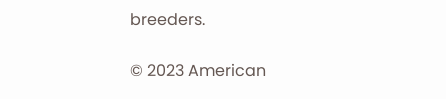breeders.

© 2023 American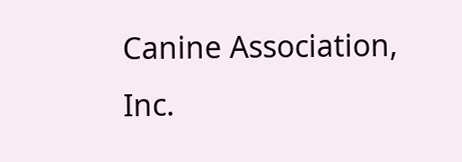Canine Association, Inc.